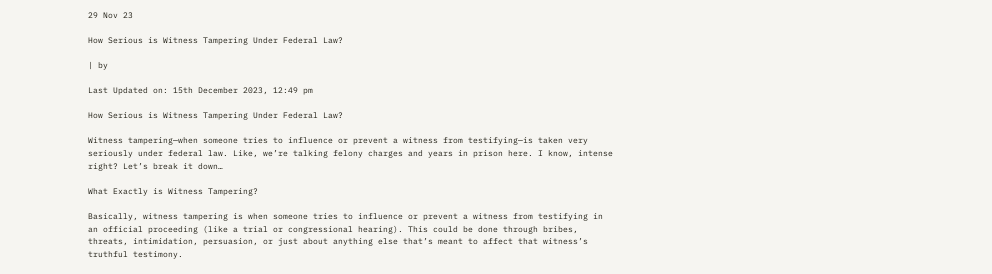29 Nov 23

How Serious is Witness Tampering Under Federal Law?

| by

Last Updated on: 15th December 2023, 12:49 pm

How Serious is Witness Tampering Under Federal Law?

Witness tampering—when someone tries to influence or prevent a witness from testifying—is taken very seriously under federal law. Like, we’re talking felony charges and years in prison here. I know, intense right? Let’s break it down…

What Exactly is Witness Tampering?

Basically, witness tampering is when someone tries to influence or prevent a witness from testifying in an official proceeding (like a trial or congressional hearing). This could be done through bribes, threats, intimidation, persuasion, or just about anything else that’s meant to affect that witness’s truthful testimony.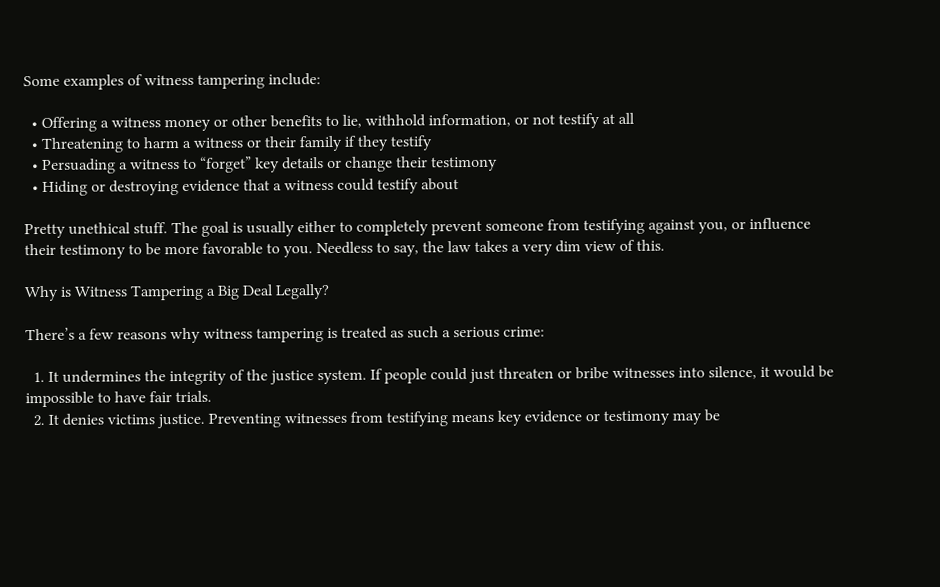Some examples of witness tampering include:

  • Offering a witness money or other benefits to lie, withhold information, or not testify at all
  • Threatening to harm a witness or their family if they testify
  • Persuading a witness to “forget” key details or change their testimony
  • Hiding or destroying evidence that a witness could testify about

Pretty unethical stuff. The goal is usually either to completely prevent someone from testifying against you, or influence their testimony to be more favorable to you. Needless to say, the law takes a very dim view of this.

Why is Witness Tampering a Big Deal Legally?

There’s a few reasons why witness tampering is treated as such a serious crime:

  1. It undermines the integrity of the justice system. If people could just threaten or bribe witnesses into silence, it would be impossible to have fair trials.
  2. It denies victims justice. Preventing witnesses from testifying means key evidence or testimony may be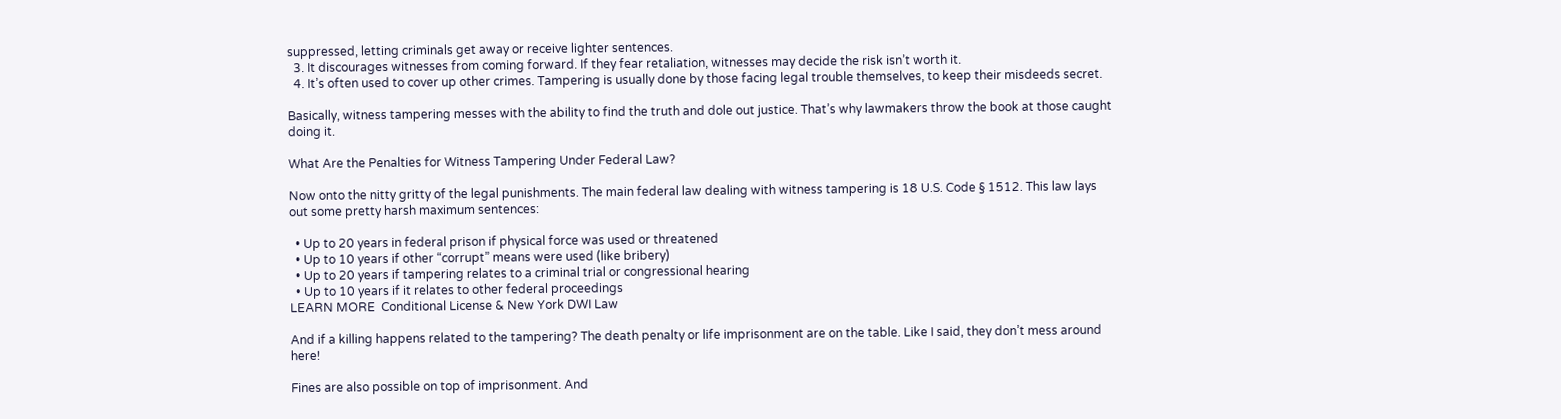suppressed, letting criminals get away or receive lighter sentences.
  3. It discourages witnesses from coming forward. If they fear retaliation, witnesses may decide the risk isn’t worth it.
  4. It’s often used to cover up other crimes. Tampering is usually done by those facing legal trouble themselves, to keep their misdeeds secret.

Basically, witness tampering messes with the ability to find the truth and dole out justice. That’s why lawmakers throw the book at those caught doing it.

What Are the Penalties for Witness Tampering Under Federal Law?

Now onto the nitty gritty of the legal punishments. The main federal law dealing with witness tampering is 18 U.S. Code § 1512. This law lays out some pretty harsh maximum sentences:

  • Up to 20 years in federal prison if physical force was used or threatened
  • Up to 10 years if other “corrupt” means were used (like bribery)
  • Up to 20 years if tampering relates to a criminal trial or congressional hearing
  • Up to 10 years if it relates to other federal proceedings
LEARN MORE  Conditional License & New York DWI Law

And if a killing happens related to the tampering? The death penalty or life imprisonment are on the table. Like I said, they don’t mess around here!

Fines are also possible on top of imprisonment. And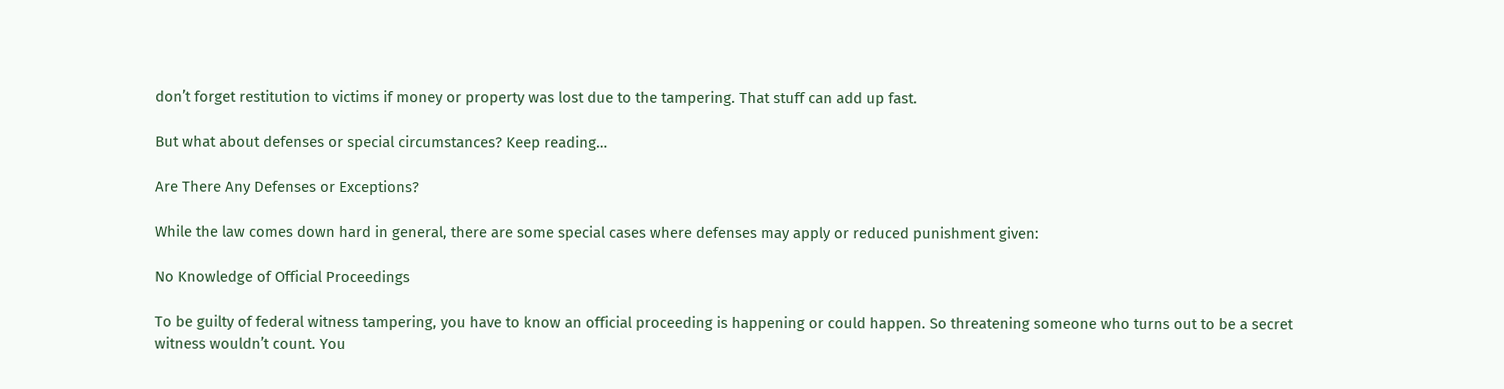don’t forget restitution to victims if money or property was lost due to the tampering. That stuff can add up fast.

But what about defenses or special circumstances? Keep reading…

Are There Any Defenses or Exceptions?

While the law comes down hard in general, there are some special cases where defenses may apply or reduced punishment given:

No Knowledge of Official Proceedings

To be guilty of federal witness tampering, you have to know an official proceeding is happening or could happen. So threatening someone who turns out to be a secret witness wouldn’t count. You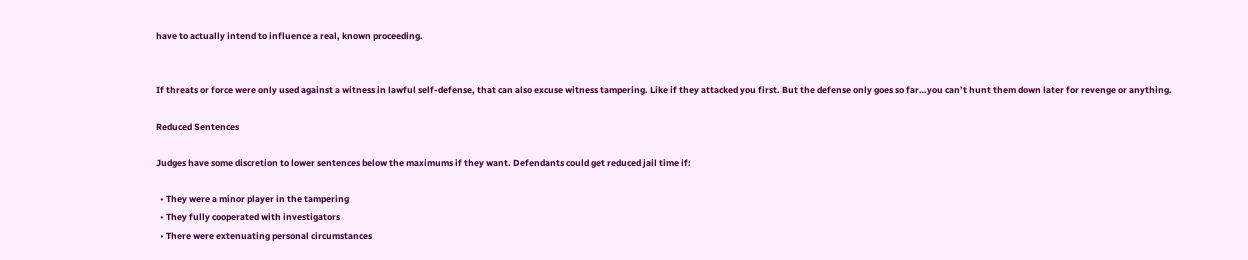have to actually intend to influence a real, known proceeding.


If threats or force were only used against a witness in lawful self-defense, that can also excuse witness tampering. Like if they attacked you first. But the defense only goes so far…you can’t hunt them down later for revenge or anything.

Reduced Sentences

Judges have some discretion to lower sentences below the maximums if they want. Defendants could get reduced jail time if:

  • They were a minor player in the tampering
  • They fully cooperated with investigators
  • There were extenuating personal circumstances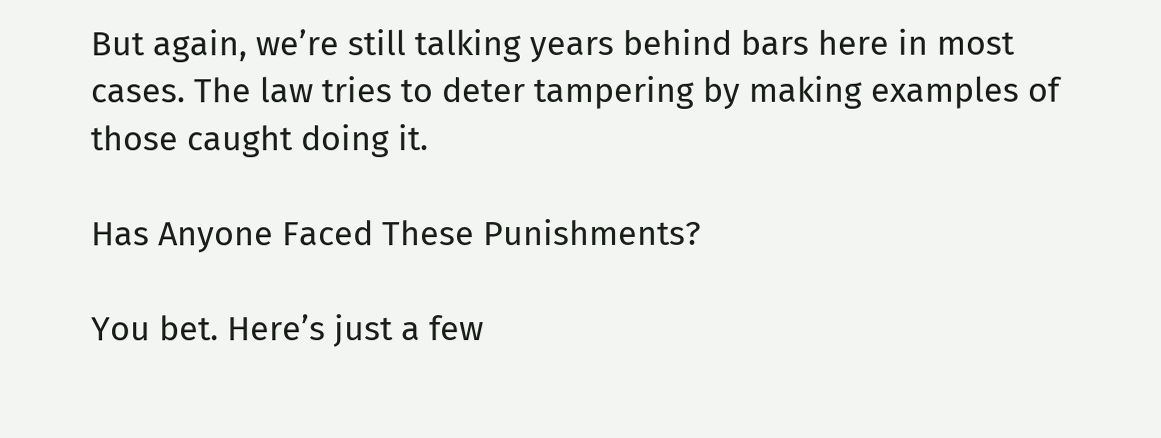But again, we’re still talking years behind bars here in most cases. The law tries to deter tampering by making examples of those caught doing it.

Has Anyone Faced These Punishments?

You bet. Here’s just a few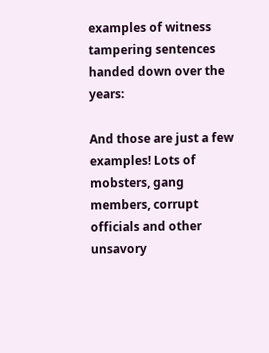examples of witness tampering sentences handed down over the years:

And those are just a few examples! Lots of mobsters, gang members, corrupt officials and other unsavory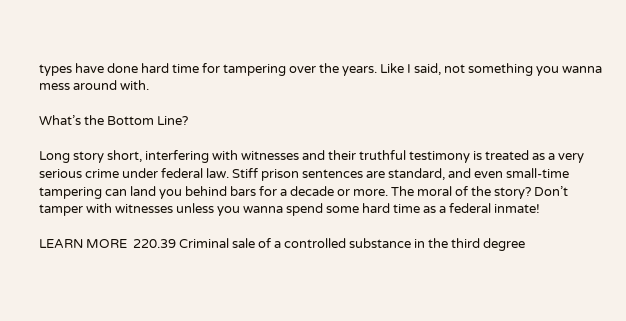types have done hard time for tampering over the years. Like I said, not something you wanna mess around with.

What’s the Bottom Line?

Long story short, interfering with witnesses and their truthful testimony is treated as a very serious crime under federal law. Stiff prison sentences are standard, and even small-time tampering can land you behind bars for a decade or more. The moral of the story? Don’t tamper with witnesses unless you wanna spend some hard time as a federal inmate!

LEARN MORE  220.39 Criminal sale of a controlled substance in the third degree